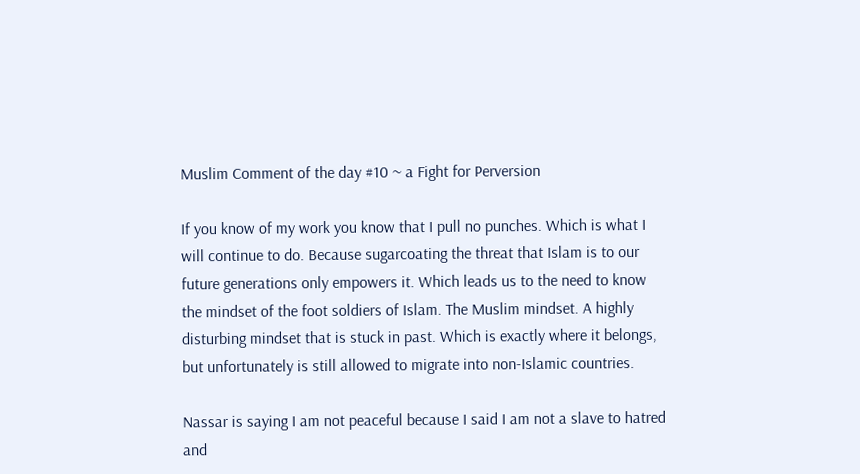Muslim Comment of the day #10 ~ a Fight for Perversion

If you know of my work you know that I pull no punches. Which is what I will continue to do. Because sugarcoating the threat that Islam is to our future generations only empowers it. Which leads us to the need to know the mindset of the foot soldiers of Islam. The Muslim mindset. A highly disturbing mindset that is stuck in past. Which is exactly where it belongs, but unfortunately is still allowed to migrate into non-Islamic countries.

Nassar is saying I am not peaceful because I said I am not a slave to hatred and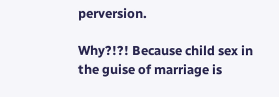perversion.

Why?!?! Because child sex in the guise of marriage is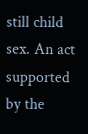still child sex. An act supported by the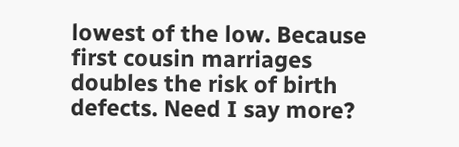lowest of the low. Because first cousin marriages doubles the risk of birth defects. Need I say more?